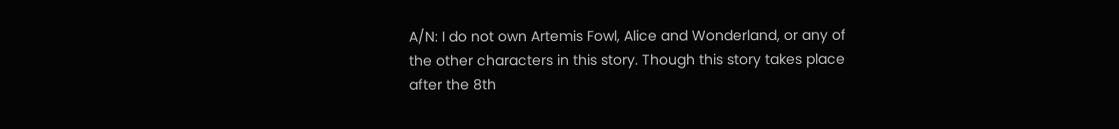A/N: I do not own Artemis Fowl, Alice and Wonderland, or any of the other characters in this story. Though this story takes place after the 8th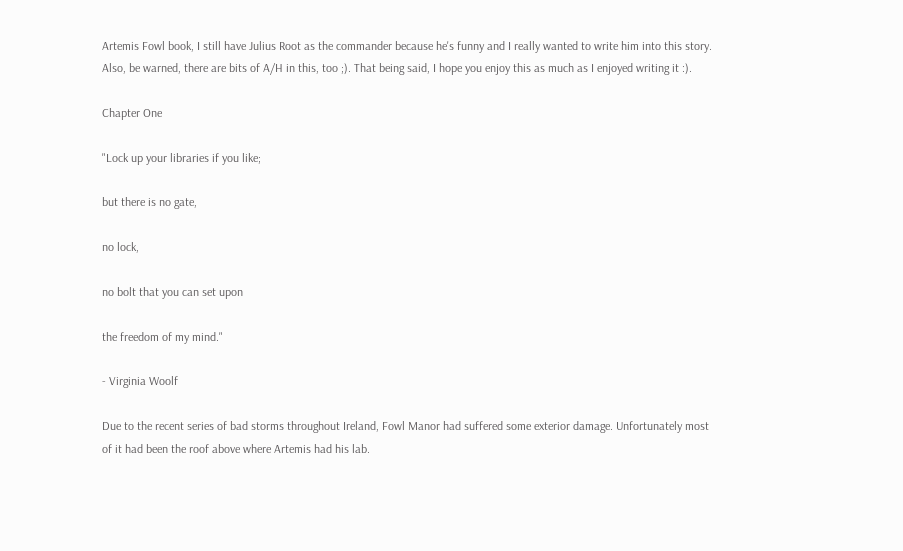Artemis Fowl book, I still have Julius Root as the commander because he's funny and I really wanted to write him into this story. Also, be warned, there are bits of A/H in this, too ;). That being said, I hope you enjoy this as much as I enjoyed writing it :).

Chapter One

"Lock up your libraries if you like;

but there is no gate,

no lock,

no bolt that you can set upon

the freedom of my mind."

- Virginia Woolf

Due to the recent series of bad storms throughout Ireland, Fowl Manor had suffered some exterior damage. Unfortunately most of it had been the roof above where Artemis had his lab.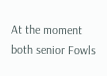At the moment both senior Fowls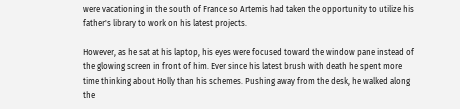were vacationing in the south of France so Artemis had taken the opportunity to utilize his father's library to work on his latest projects.

However, as he sat at his laptop, his eyes were focused toward the window pane instead of the glowing screen in front of him. Ever since his latest brush with death he spent more time thinking about Holly than his schemes. Pushing away from the desk, he walked along the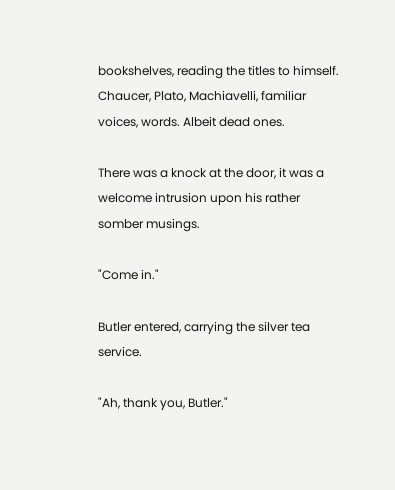bookshelves, reading the titles to himself. Chaucer, Plato, Machiavelli, familiar voices, words. Albeit dead ones.

There was a knock at the door, it was a welcome intrusion upon his rather somber musings.

"Come in."

Butler entered, carrying the silver tea service.

"Ah, thank you, Butler."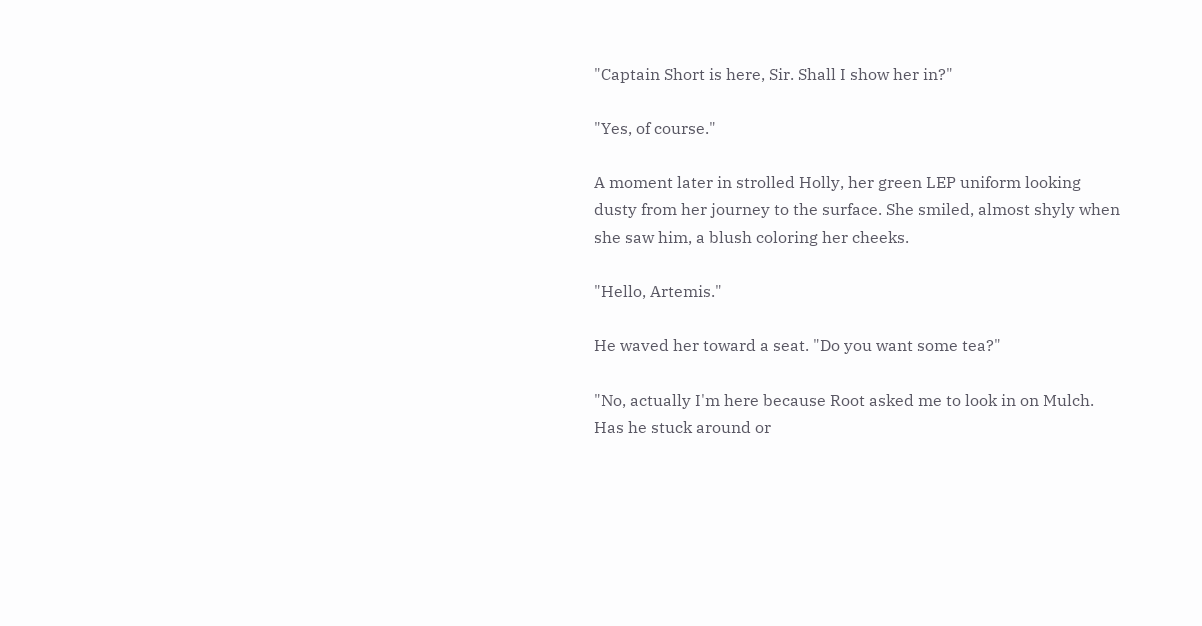"Captain Short is here, Sir. Shall I show her in?"

"Yes, of course."

A moment later in strolled Holly, her green LEP uniform looking dusty from her journey to the surface. She smiled, almost shyly when she saw him, a blush coloring her cheeks.

"Hello, Artemis."

He waved her toward a seat. "Do you want some tea?"

"No, actually I'm here because Root asked me to look in on Mulch. Has he stuck around or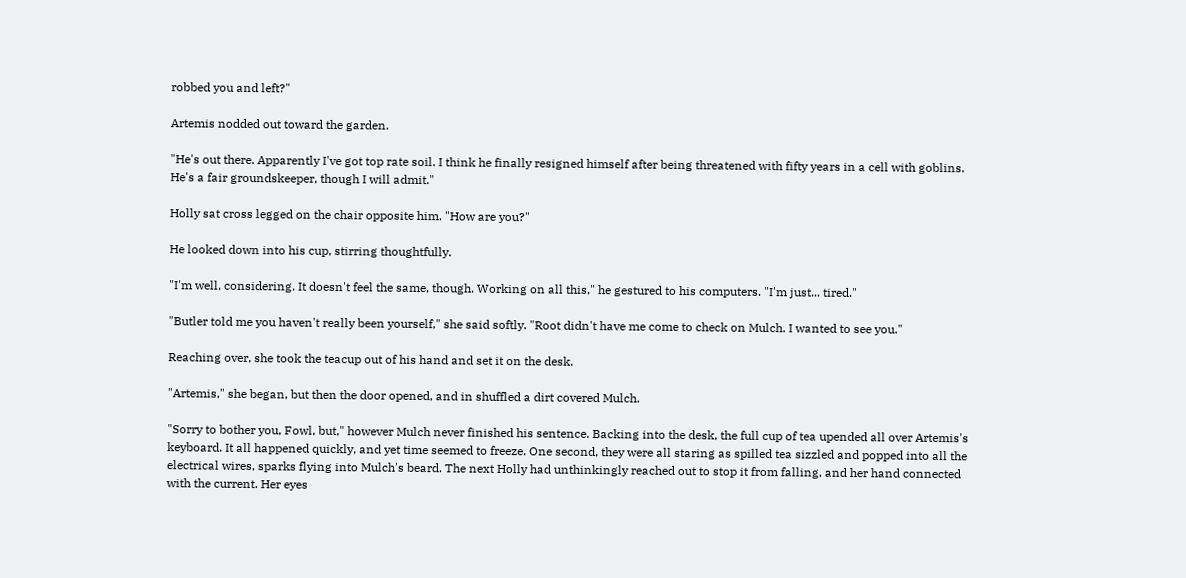robbed you and left?"

Artemis nodded out toward the garden.

"He's out there. Apparently I've got top rate soil. I think he finally resigned himself after being threatened with fifty years in a cell with goblins. He's a fair groundskeeper, though I will admit."

Holly sat cross legged on the chair opposite him. "How are you?"

He looked down into his cup, stirring thoughtfully.

"I'm well, considering. It doesn't feel the same, though. Working on all this," he gestured to his computers. "I'm just... tired."

"Butler told me you haven't really been yourself," she said softly. "Root didn't have me come to check on Mulch. I wanted to see you."

Reaching over, she took the teacup out of his hand and set it on the desk.

"Artemis," she began, but then the door opened, and in shuffled a dirt covered Mulch.

"Sorry to bother you, Fowl, but," however Mulch never finished his sentence. Backing into the desk, the full cup of tea upended all over Artemis's keyboard. It all happened quickly, and yet time seemed to freeze. One second, they were all staring as spilled tea sizzled and popped into all the electrical wires, sparks flying into Mulch's beard. The next Holly had unthinkingly reached out to stop it from falling, and her hand connected with the current. Her eyes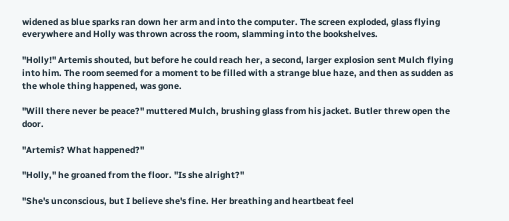widened as blue sparks ran down her arm and into the computer. The screen exploded, glass flying everywhere and Holly was thrown across the room, slamming into the bookshelves.

"Holly!" Artemis shouted, but before he could reach her, a second, larger explosion sent Mulch flying into him. The room seemed for a moment to be filled with a strange blue haze, and then as sudden as the whole thing happened, was gone.

"Will there never be peace?" muttered Mulch, brushing glass from his jacket. Butler threw open the door.

"Artemis? What happened?"

"Holly," he groaned from the floor. "Is she alright?"

"She's unconscious, but I believe she's fine. Her breathing and heartbeat feel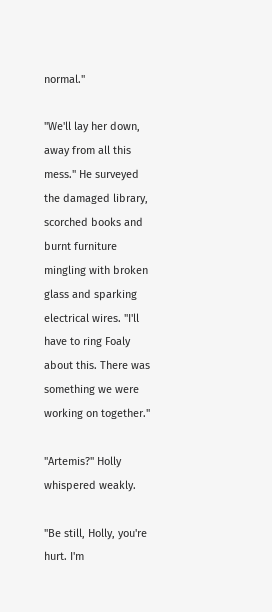normal."

"We'll lay her down, away from all this mess." He surveyed the damaged library, scorched books and burnt furniture mingling with broken glass and sparking electrical wires. "I'll have to ring Foaly about this. There was something we were working on together."

"Artemis?" Holly whispered weakly.

"Be still, Holly, you're hurt. I'm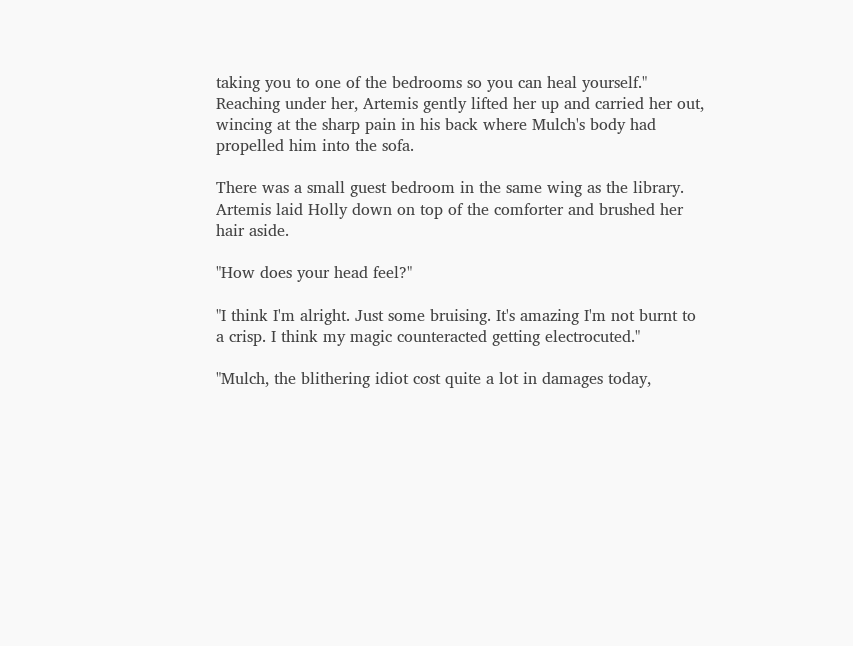taking you to one of the bedrooms so you can heal yourself." Reaching under her, Artemis gently lifted her up and carried her out, wincing at the sharp pain in his back where Mulch's body had propelled him into the sofa.

There was a small guest bedroom in the same wing as the library. Artemis laid Holly down on top of the comforter and brushed her hair aside.

"How does your head feel?"

"I think I'm alright. Just some bruising. It's amazing I'm not burnt to a crisp. I think my magic counteracted getting electrocuted."

"Mulch, the blithering idiot cost quite a lot in damages today,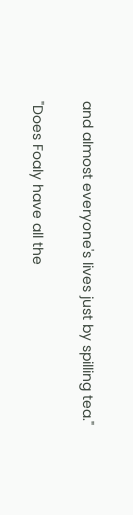and almost everyone's lives just by spilling tea."

"Does Foaly have all the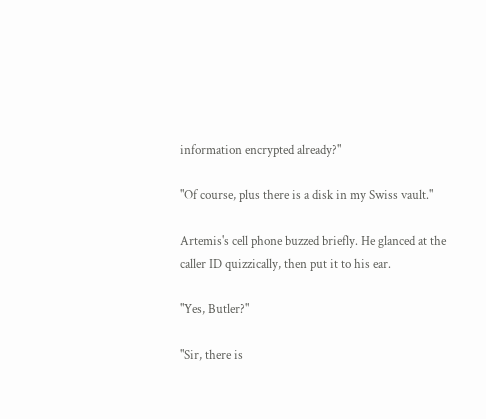information encrypted already?"

"Of course, plus there is a disk in my Swiss vault."

Artemis's cell phone buzzed briefly. He glanced at the caller ID quizzically, then put it to his ear.

"Yes, Butler?"

"Sir, there is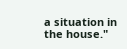a situation in the house."